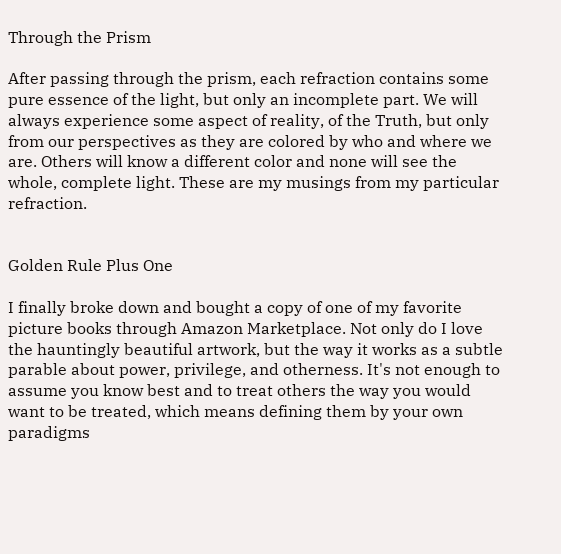Through the Prism

After passing through the prism, each refraction contains some pure essence of the light, but only an incomplete part. We will always experience some aspect of reality, of the Truth, but only from our perspectives as they are colored by who and where we are. Others will know a different color and none will see the whole, complete light. These are my musings from my particular refraction.


Golden Rule Plus One

I finally broke down and bought a copy of one of my favorite picture books through Amazon Marketplace. Not only do I love the hauntingly beautiful artwork, but the way it works as a subtle parable about power, privilege, and otherness. It's not enough to assume you know best and to treat others the way you would want to be treated, which means defining them by your own paradigms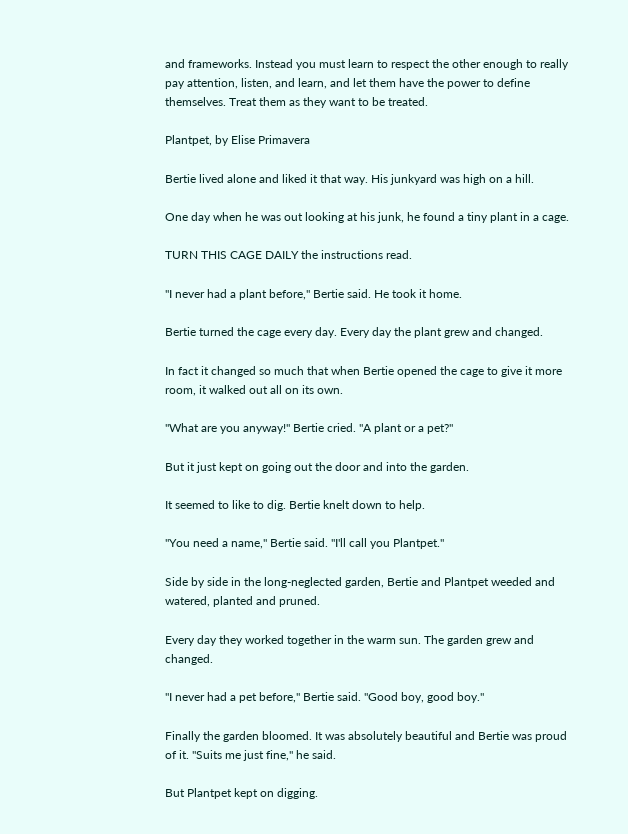and frameworks. Instead you must learn to respect the other enough to really pay attention, listen, and learn, and let them have the power to define themselves. Treat them as they want to be treated.

Plantpet, by Elise Primavera

Bertie lived alone and liked it that way. His junkyard was high on a hill.

One day when he was out looking at his junk, he found a tiny plant in a cage.

TURN THIS CAGE DAILY the instructions read.

"I never had a plant before," Bertie said. He took it home.

Bertie turned the cage every day. Every day the plant grew and changed.

In fact it changed so much that when Bertie opened the cage to give it more room, it walked out all on its own.

"What are you anyway!" Bertie cried. "A plant or a pet?"

But it just kept on going out the door and into the garden.

It seemed to like to dig. Bertie knelt down to help.

"You need a name," Bertie said. "I'll call you Plantpet."

Side by side in the long-neglected garden, Bertie and Plantpet weeded and watered, planted and pruned.

Every day they worked together in the warm sun. The garden grew and changed.

"I never had a pet before," Bertie said. "Good boy, good boy."

Finally the garden bloomed. It was absolutely beautiful and Bertie was proud of it. "Suits me just fine," he said.

But Plantpet kept on digging.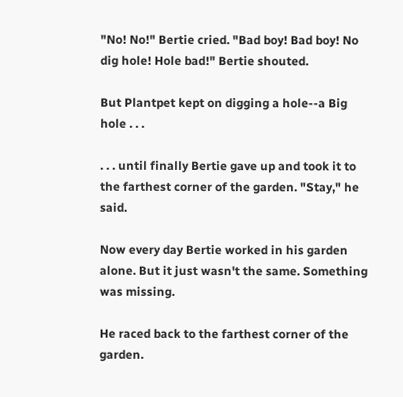"No! No!" Bertie cried. "Bad boy! Bad boy! No dig hole! Hole bad!" Bertie shouted.

But Plantpet kept on digging a hole--a Big hole . . .

. . . until finally Bertie gave up and took it to the farthest corner of the garden. "Stay," he said.

Now every day Bertie worked in his garden alone. But it just wasn't the same. Something was missing.

He raced back to the farthest corner of the garden.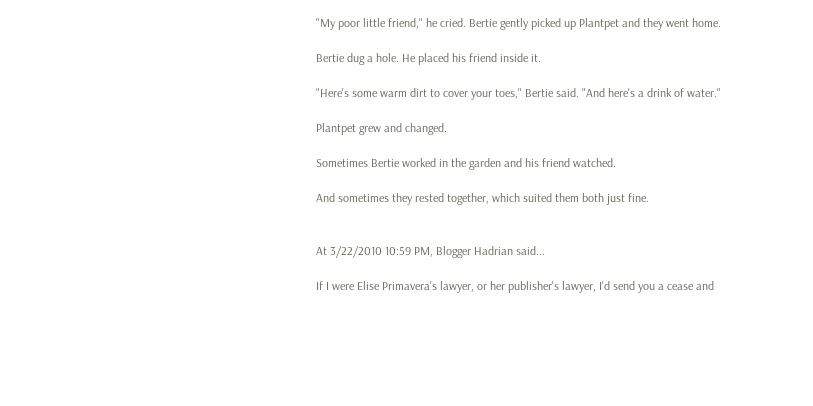"My poor little friend," he cried. Bertie gently picked up Plantpet and they went home.

Bertie dug a hole. He placed his friend inside it.

"Here's some warm dirt to cover your toes," Bertie said. "And here's a drink of water."

Plantpet grew and changed.

Sometimes Bertie worked in the garden and his friend watched.

And sometimes they rested together, which suited them both just fine.


At 3/22/2010 10:59 PM, Blogger Hadrian said...

If I were Elise Primavera's lawyer, or her publisher's lawyer, I'd send you a cease and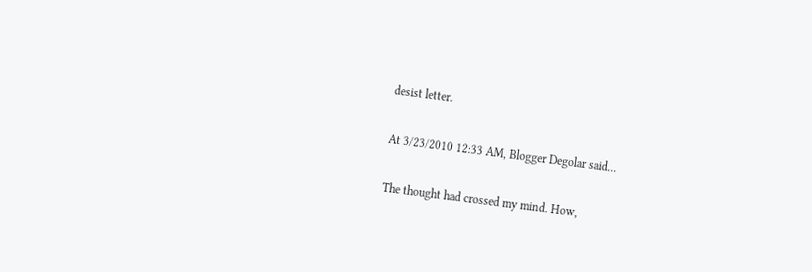desist letter.

At 3/23/2010 12:33 AM, Blogger Degolar said...

The thought had crossed my mind. How,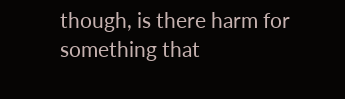though, is there harm for something that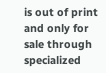is out of print and only for sale through specialized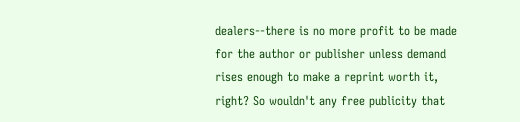dealers--there is no more profit to be made for the author or publisher unless demand rises enough to make a reprint worth it, right? So wouldn't any free publicity that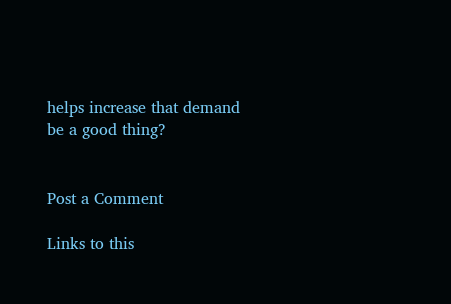helps increase that demand be a good thing?


Post a Comment

Links to this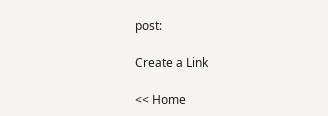post:

Create a Link

<< Home